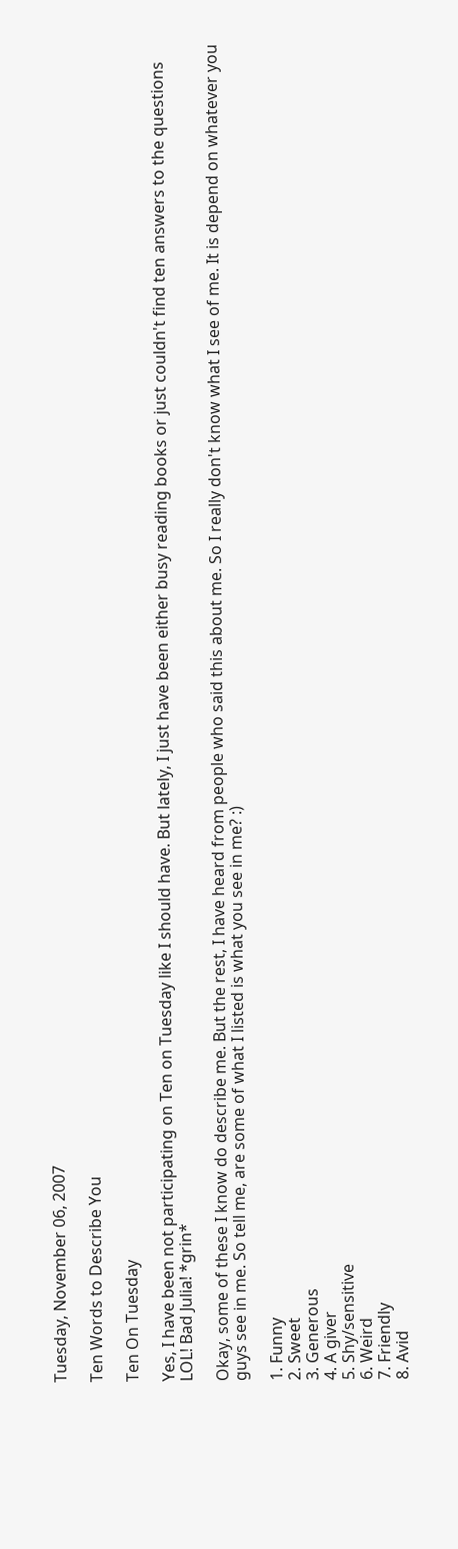Tuesday, November 06, 2007

Ten Words to Describe You

Ten On Tuesday

Yes, I have been not participating on Ten on Tuesday like I should have. But lately, I just have been either busy reading books or just couldn't find ten answers to the questions LOL! Bad Julia! *grin*

Okay, some of these I know do describe me. But the rest, I have heard from people who said this about me. So I really don't know what I see of me. It is depend on whatever you guys see in me. So tell me, are some of what I listed is what you see in me? :)

1. Funny
2. Sweet
3. Generous
4. A giver
5. Shy/sensitive
6. Weird
7. Friendly
8. Avid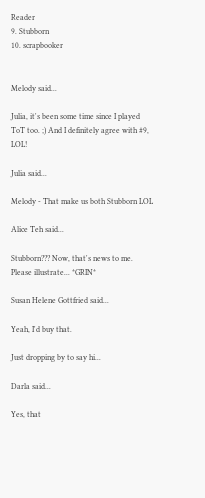Reader
9. Stubborn
10. scrapbooker


Melody said...

Julia, it's been some time since I played ToT too. ;) And I definitely agree with #9, LOL!

Julia said...

Melody - That make us both Stubborn LOL

Alice Teh said...

Stubborn??? Now, that's news to me. Please illustrate... *GRIN*

Susan Helene Gottfried said...

Yeah, I'd buy that.

Just dropping by to say hi...

Darla said...

Yes, that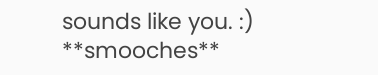sounds like you. :) **smooches**